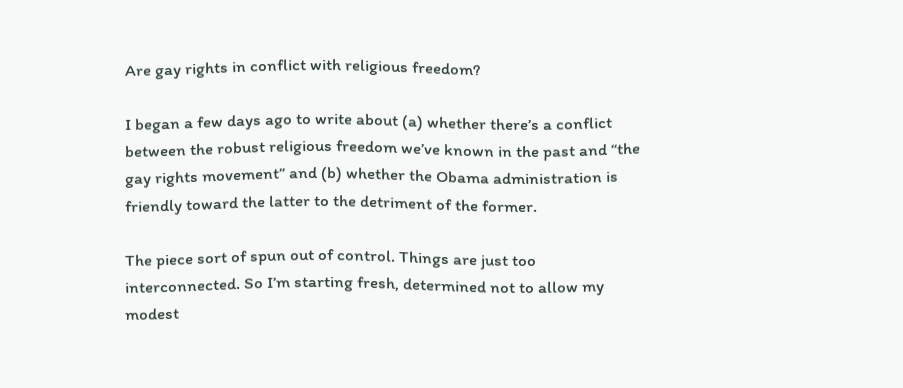Are gay rights in conflict with religious freedom?

I began a few days ago to write about (a) whether there’s a conflict between the robust religious freedom we’ve known in the past and “the gay rights movement” and (b) whether the Obama administration is friendly toward the latter to the detriment of the former.

The piece sort of spun out of control. Things are just too interconnected. So I’m starting fresh, determined not to allow my modest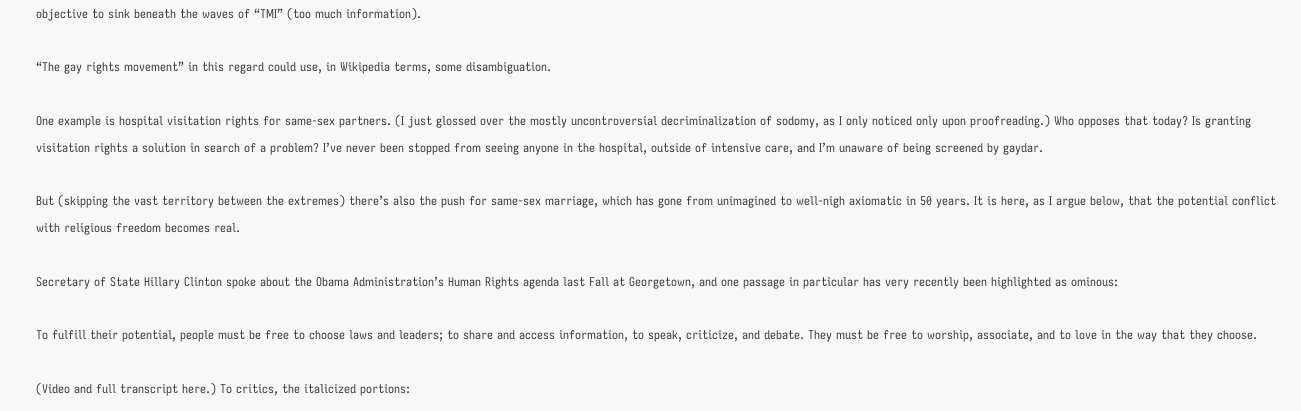objective to sink beneath the waves of “TMI” (too much information).

“The gay rights movement” in this regard could use, in Wikipedia terms, some disambiguation.

One example is hospital visitation rights for same-sex partners. (I just glossed over the mostly uncontroversial decriminalization of sodomy, as I only noticed only upon proofreading.) Who opposes that today? Is granting visitation rights a solution in search of a problem? I’ve never been stopped from seeing anyone in the hospital, outside of intensive care, and I’m unaware of being screened by gaydar.

But (skipping the vast territory between the extremes) there’s also the push for same-sex marriage, which has gone from unimagined to well-nigh axiomatic in 50 years. It is here, as I argue below, that the potential conflict with religious freedom becomes real.

Secretary of State Hillary Clinton spoke about the Obama Administration’s Human Rights agenda last Fall at Georgetown, and one passage in particular has very recently been highlighted as ominous:

To fulfill their potential, people must be free to choose laws and leaders; to share and access information, to speak, criticize, and debate. They must be free to worship, associate, and to love in the way that they choose.

(Video and full transcript here.) To critics, the italicized portions: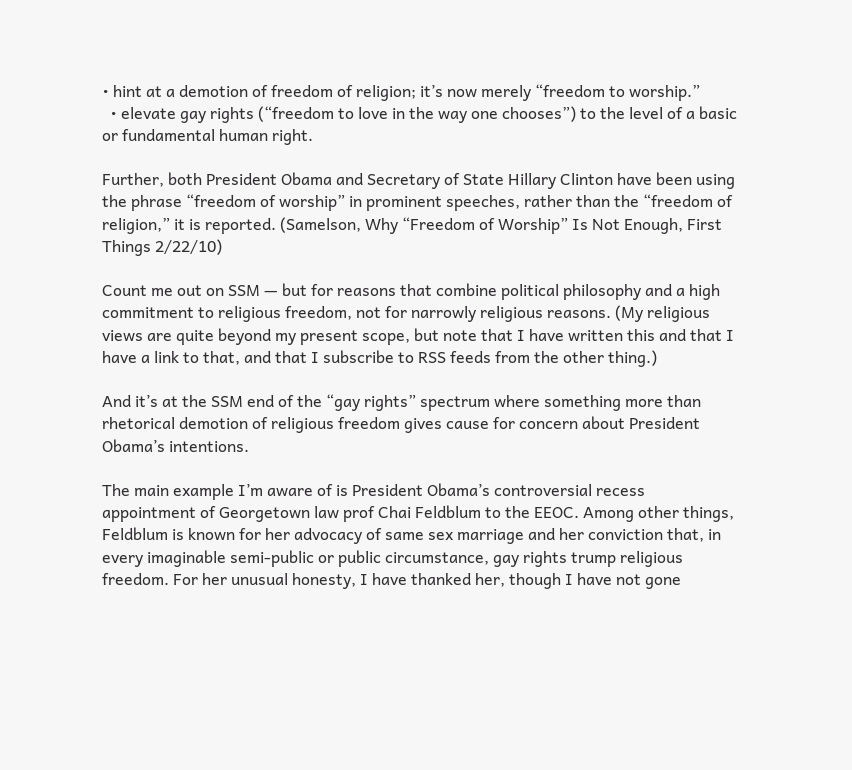• hint at a demotion of freedom of religion; it’s now merely “freedom to worship.”
  • elevate gay rights (“freedom to love in the way one chooses”) to the level of a basic or fundamental human right.

Further, both President Obama and Secretary of State Hillary Clinton have been using the phrase “freedom of worship” in prominent speeches, rather than the “freedom of religion,” it is reported. (Samelson, Why “Freedom of Worship” Is Not Enough, First Things 2/22/10)

Count me out on SSM — but for reasons that combine political philosophy and a high commitment to religious freedom, not for narrowly religious reasons. (My religious views are quite beyond my present scope, but note that I have written this and that I have a link to that, and that I subscribe to RSS feeds from the other thing.)

And it’s at the SSM end of the “gay rights” spectrum where something more than rhetorical demotion of religious freedom gives cause for concern about President Obama’s intentions.

The main example I’m aware of is President Obama’s controversial recess appointment of Georgetown law prof Chai Feldblum to the EEOC. Among other things, Feldblum is known for her advocacy of same sex marriage and her conviction that, in every imaginable semi-public or public circumstance, gay rights trump religious freedom. For her unusual honesty, I have thanked her, though I have not gone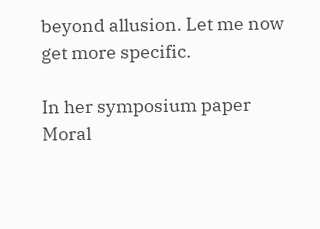beyond allusion. Let me now get more specific.

In her symposium paper Moral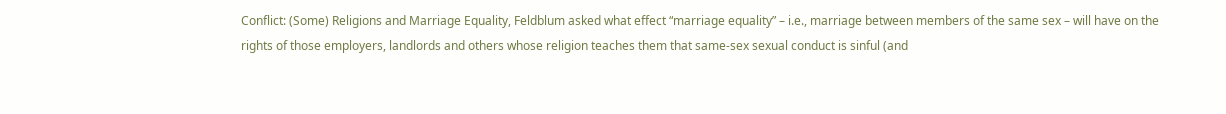Conflict: (Some) Religions and Marriage Equality, Feldblum asked what effect “marriage equality” – i.e., marriage between members of the same sex – will have on the rights of those employers, landlords and others whose religion teaches them that same-sex sexual conduct is sinful (and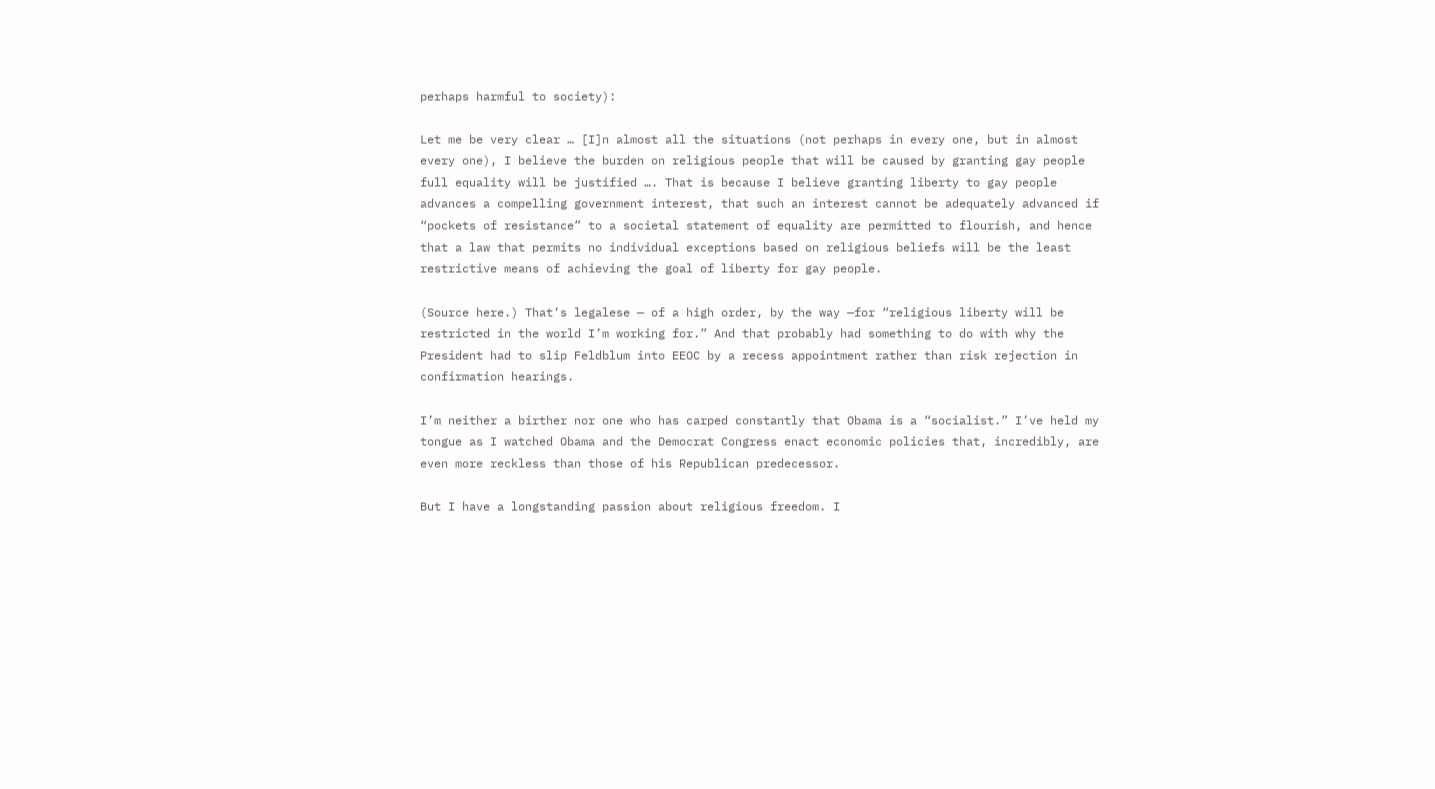perhaps harmful to society):

Let me be very clear … [I]n almost all the situations (not perhaps in every one, but in almost every one), I believe the burden on religious people that will be caused by granting gay people full equality will be justified …. That is because I believe granting liberty to gay people advances a compelling government interest, that such an interest cannot be adequately advanced if “pockets of resistance” to a societal statement of equality are permitted to flourish, and hence that a law that permits no individual exceptions based on religious beliefs will be the least restrictive means of achieving the goal of liberty for gay people.

(Source here.) That’s legalese — of a high order, by the way —for “religious liberty will be restricted in the world I’m working for.” And that probably had something to do with why the President had to slip Feldblum into EEOC by a recess appointment rather than risk rejection in confirmation hearings.

I’m neither a birther nor one who has carped constantly that Obama is a “socialist.” I’ve held my tongue as I watched Obama and the Democrat Congress enact economic policies that, incredibly, are even more reckless than those of his Republican predecessor.

But I have a longstanding passion about religious freedom. I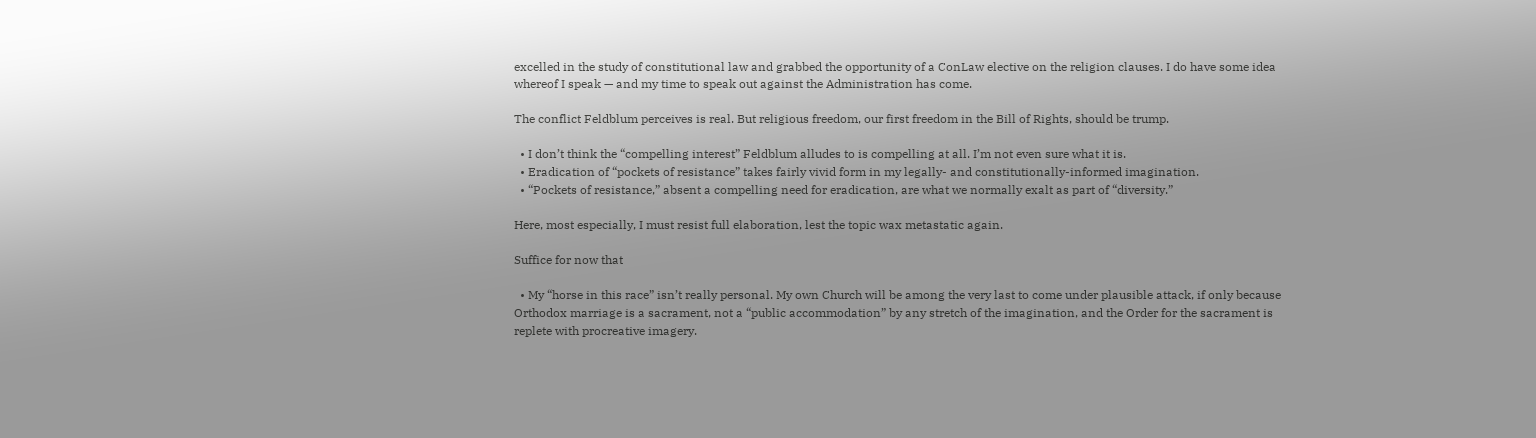excelled in the study of constitutional law and grabbed the opportunity of a ConLaw elective on the religion clauses. I do have some idea whereof I speak — and my time to speak out against the Administration has come.

The conflict Feldblum perceives is real. But religious freedom, our first freedom in the Bill of Rights, should be trump.

  • I don’t think the “compelling interest” Feldblum alludes to is compelling at all. I’m not even sure what it is.
  • Eradication of “pockets of resistance” takes fairly vivid form in my legally- and constitutionally-informed imagination.
  • “Pockets of resistance,” absent a compelling need for eradication, are what we normally exalt as part of “diversity.”

Here, most especially, I must resist full elaboration, lest the topic wax metastatic again.

Suffice for now that

  • My “horse in this race” isn’t really personal. My own Church will be among the very last to come under plausible attack, if only because Orthodox marriage is a sacrament, not a “public accommodation” by any stretch of the imagination, and the Order for the sacrament is replete with procreative imagery.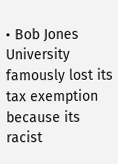• Bob Jones University famously lost its tax exemption because its racist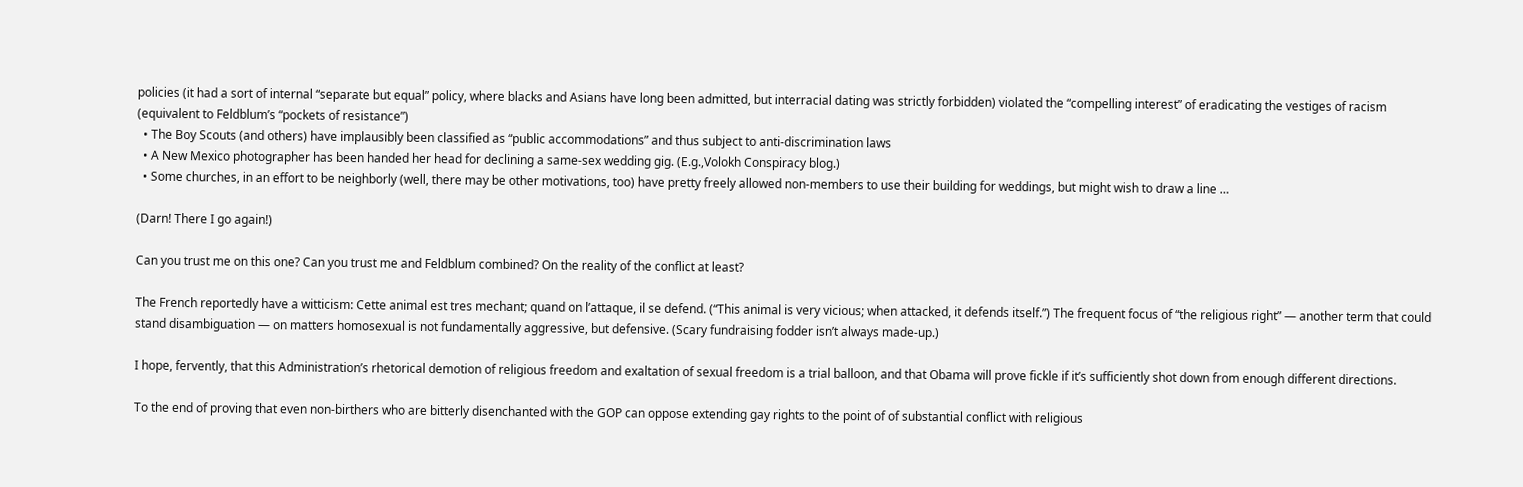policies (it had a sort of internal “separate but equal” policy, where blacks and Asians have long been admitted, but interracial dating was strictly forbidden) violated the “compelling interest” of eradicating the vestiges of racism (equivalent to Feldblum’s “pockets of resistance”)
  • The Boy Scouts (and others) have implausibly been classified as “public accommodations” and thus subject to anti-discrimination laws
  • A New Mexico photographer has been handed her head for declining a same-sex wedding gig. (E.g.,Volokh Conspiracy blog.)
  • Some churches, in an effort to be neighborly (well, there may be other motivations, too) have pretty freely allowed non-members to use their building for weddings, but might wish to draw a line …

(Darn! There I go again!)

Can you trust me on this one? Can you trust me and Feldblum combined? On the reality of the conflict at least?

The French reportedly have a witticism: Cette animal est tres mechant; quand on l’attaque, il se defend. (“This animal is very vicious; when attacked, it defends itself.”) The frequent focus of “the religious right” — another term that could stand disambiguation — on matters homosexual is not fundamentally aggressive, but defensive. (Scary fundraising fodder isn’t always made-up.)

I hope, fervently, that this Administration’s rhetorical demotion of religious freedom and exaltation of sexual freedom is a trial balloon, and that Obama will prove fickle if it’s sufficiently shot down from enough different directions.

To the end of proving that even non-birthers who are bitterly disenchanted with the GOP can oppose extending gay rights to the point of of substantial conflict with religious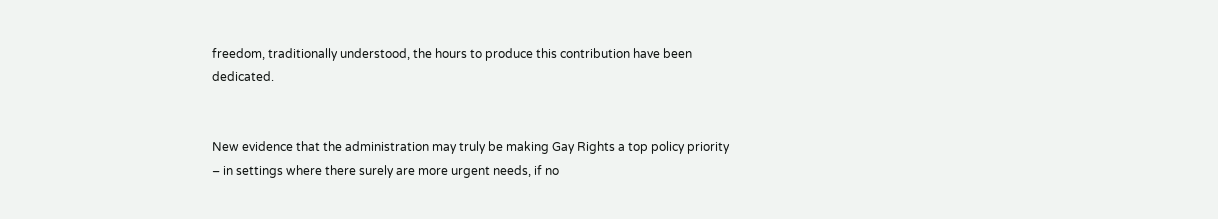freedom, traditionally understood, the hours to produce this contribution have been dedicated.


New evidence that the administration may truly be making Gay Rights a top policy priority – in settings where there surely are more urgent needs, if no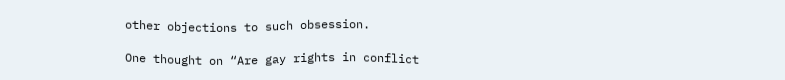other objections to such obsession.

One thought on “Are gay rights in conflict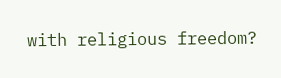with religious freedom?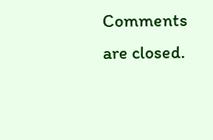Comments are closed.